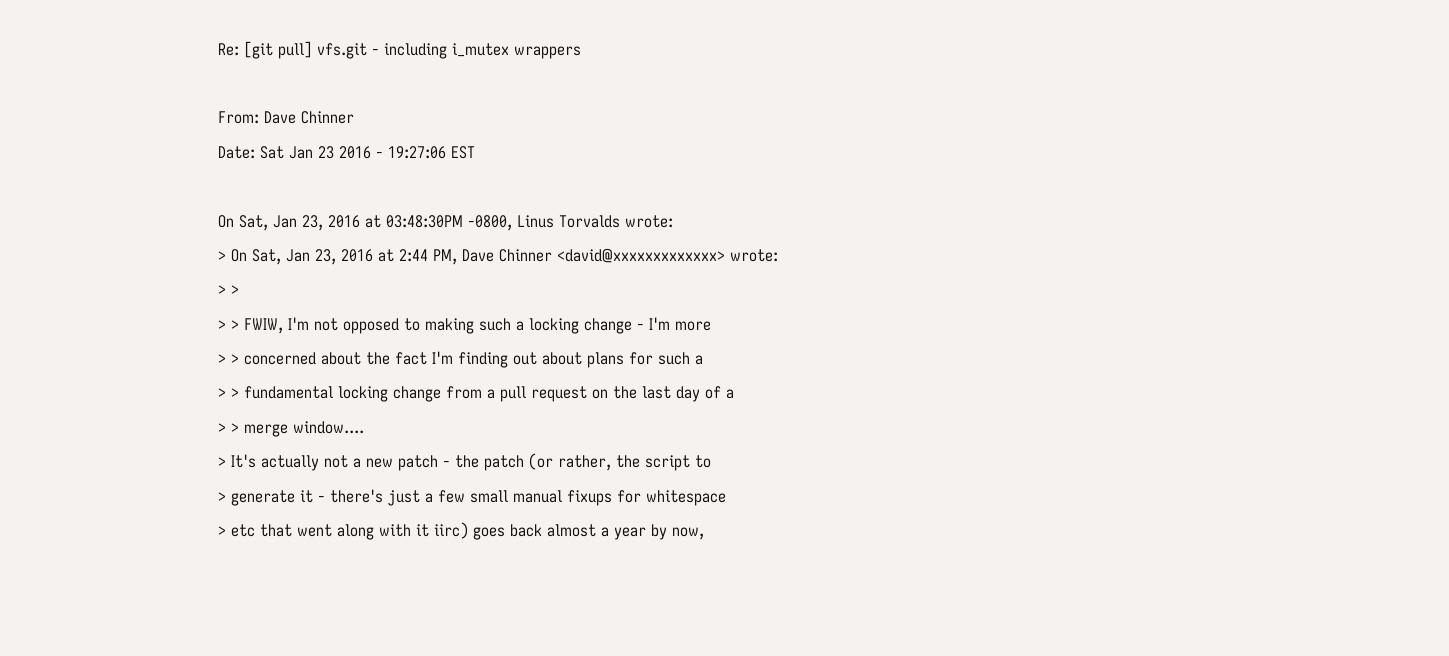Re: [git pull] vfs.git - including i_mutex wrappers

From: Dave Chinner
Date: Sat Jan 23 2016 - 19:27:06 EST

On Sat, Jan 23, 2016 at 03:48:30PM -0800, Linus Torvalds wrote:
> On Sat, Jan 23, 2016 at 2:44 PM, Dave Chinner <david@xxxxxxxxxxxxx> wrote:
> >
> > FWIW, I'm not opposed to making such a locking change - I'm more
> > concerned about the fact I'm finding out about plans for such a
> > fundamental locking change from a pull request on the last day of a
> > merge window....
> It's actually not a new patch - the patch (or rather, the script to
> generate it - there's just a few small manual fixups for whitespace
> etc that went along with it iirc) goes back almost a year by now,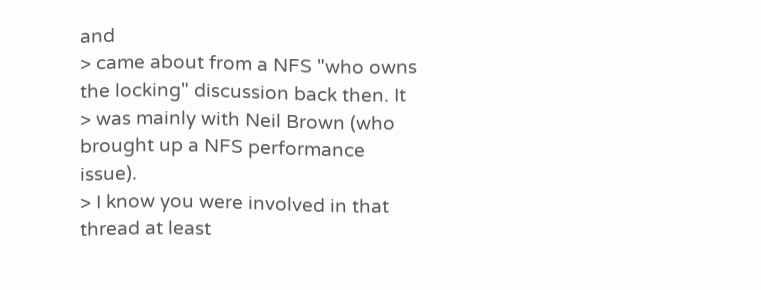and
> came about from a NFS "who owns the locking" discussion back then. It
> was mainly with Neil Brown (who brought up a NFS performance issue).
> I know you were involved in that thread at least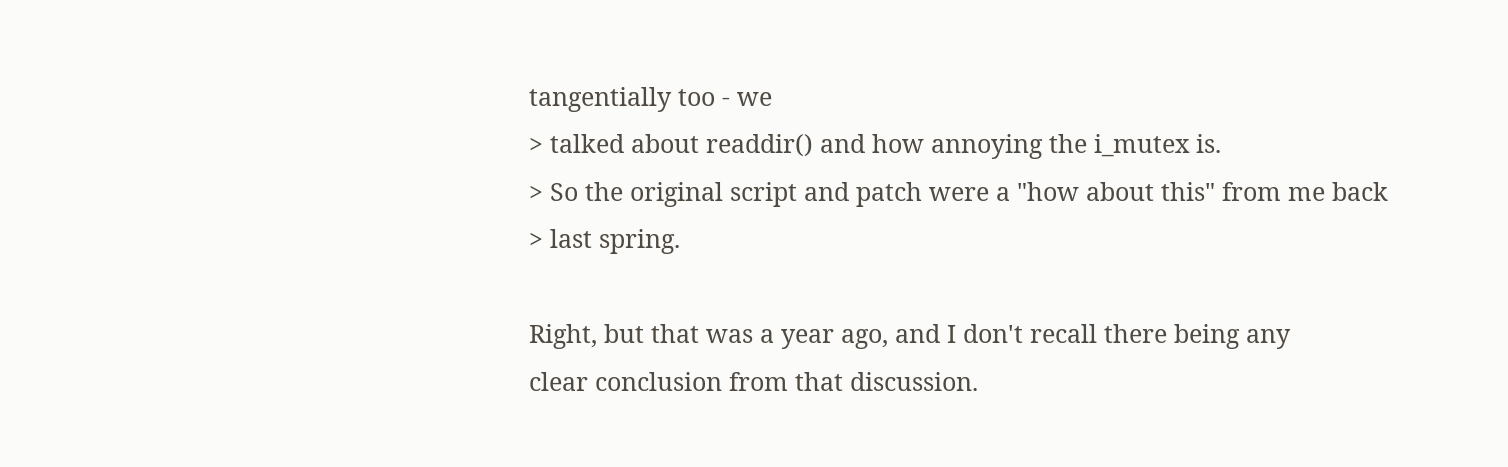tangentially too - we
> talked about readdir() and how annoying the i_mutex is.
> So the original script and patch were a "how about this" from me back
> last spring.

Right, but that was a year ago, and I don't recall there being any
clear conclusion from that discussion.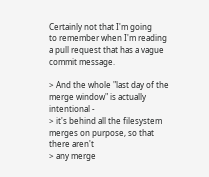Certainly not that I'm going
to remember when I'm reading a pull request that has a vague
commit message.

> And the whole "last day of the merge window" is actually intentional -
> it's behind all the filesystem merges on purpose, so that there aren't
> any merge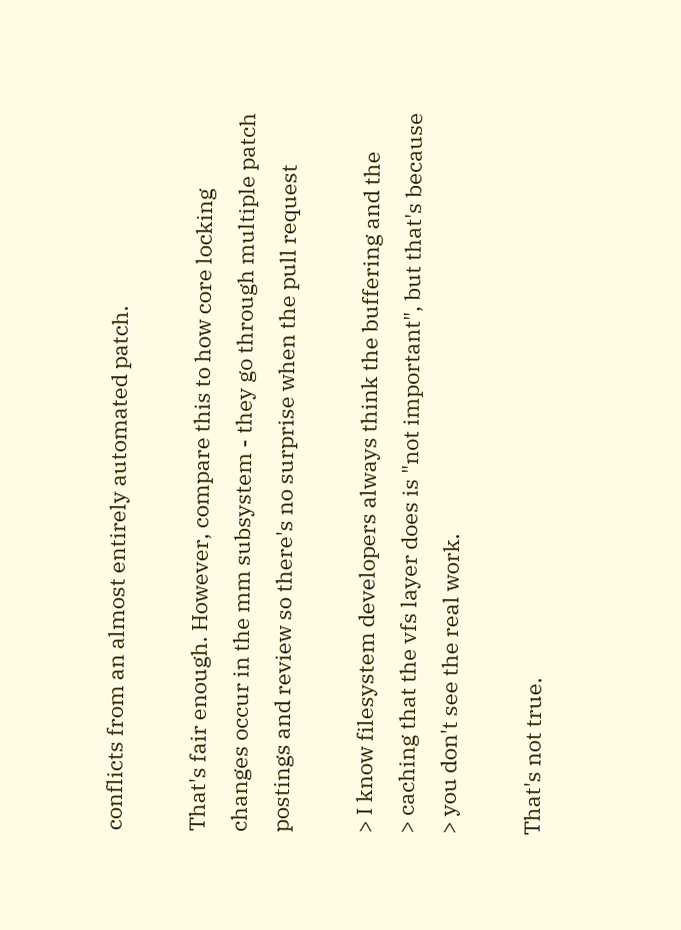conflicts from an almost entirely automated patch.

That's fair enough. However, compare this to how core locking
changes occur in the mm subsystem - they go through multiple patch
postings and review so there's no surprise when the pull request

> I know filesystem developers always think the buffering and the
> caching that the vfs layer does is "not important", but that's because
> you don't see the real work.

That's not true.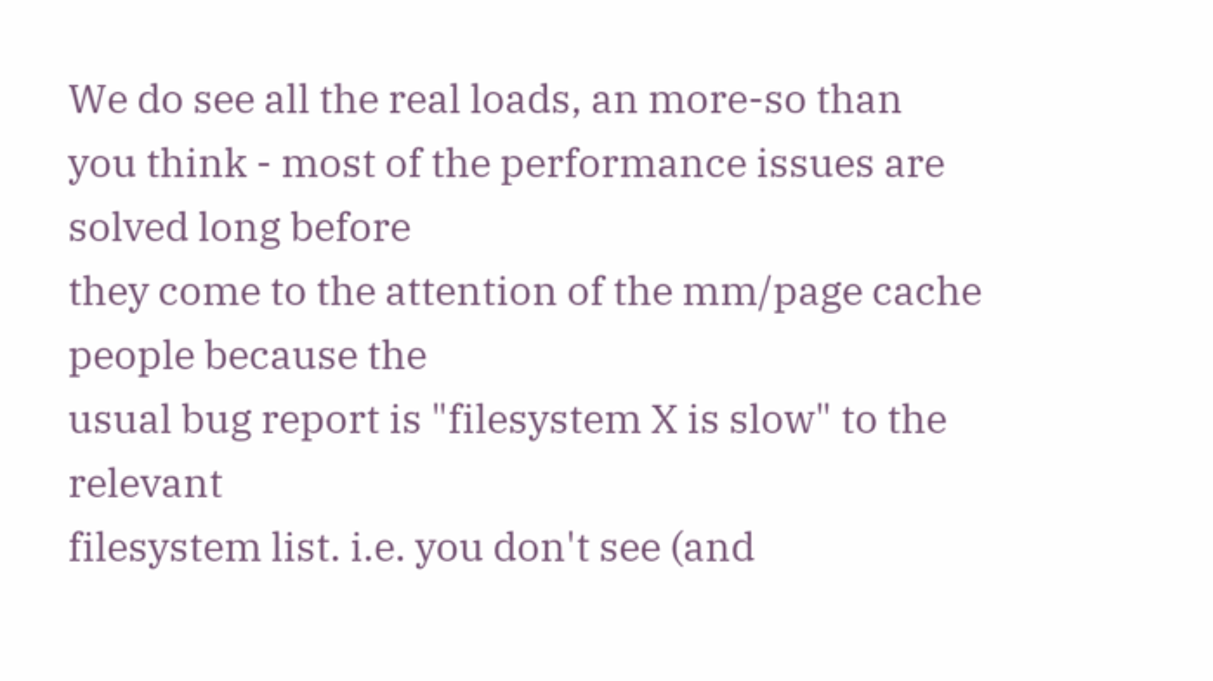We do see all the real loads, an more-so than
you think - most of the performance issues are solved long before
they come to the attention of the mm/page cache people because the
usual bug report is "filesystem X is slow" to the relevant
filesystem list. i.e. you don't see (and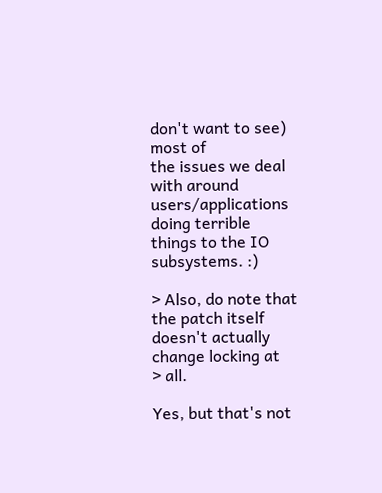don't want to see) most of
the issues we deal with around users/applications doing terrible
things to the IO subsystems. :)

> Also, do note that the patch itself doesn't actually change locking at
> all.

Yes, but that's not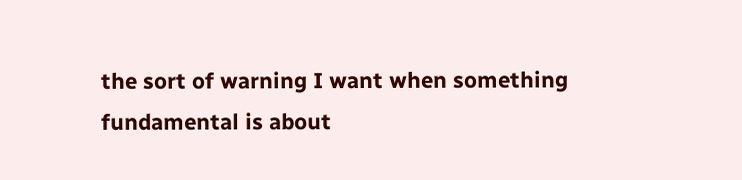the sort of warning I want when something
fundamental is about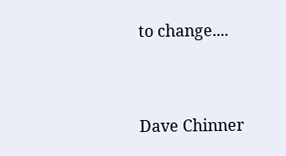to change....


Dave Chinner